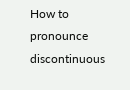How to pronounce discontinuous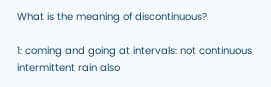What is the meaning of discontinuous?

1: coming and going at intervals: not continuous intermittent rain also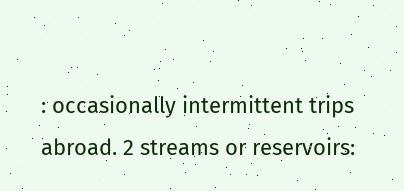: occasionally intermittent trips abroad. 2 streams or reservoirs: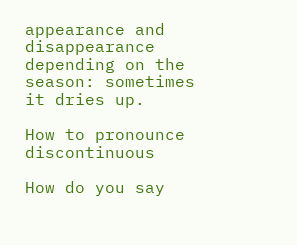appearance and disappearance depending on the season: sometimes it dries up.

How to pronounce discontinuous

How do you say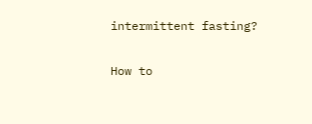intermittent fasting?

How to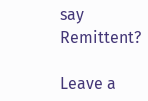say Remittent?

Leave a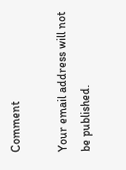Comment

Your email address will not be published.